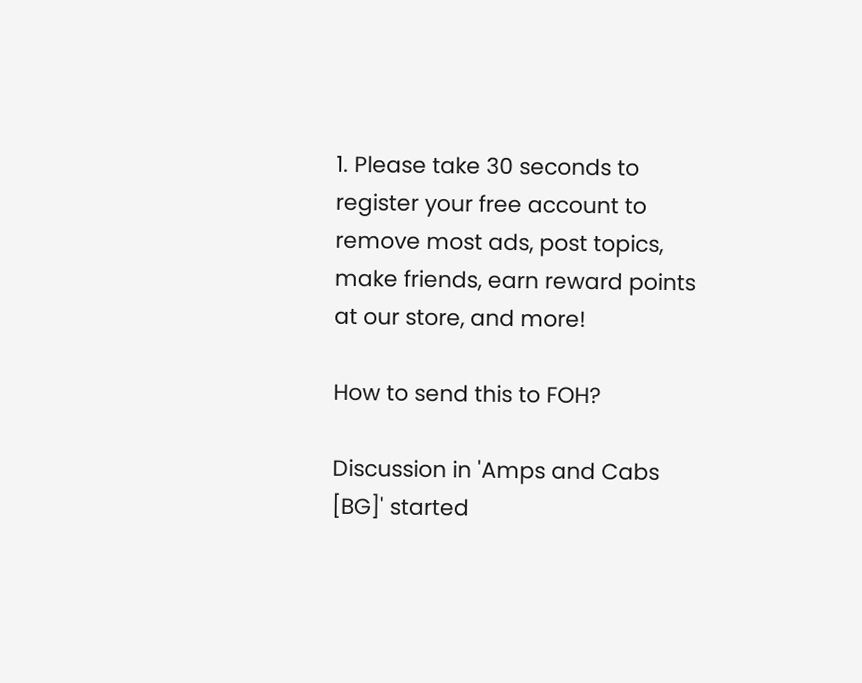1. Please take 30 seconds to register your free account to remove most ads, post topics, make friends, earn reward points at our store, and more!

How to send this to FOH?

Discussion in 'Amps and Cabs [BG]' started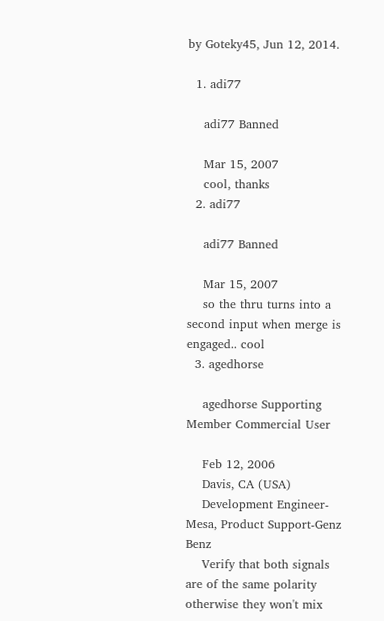by Goteky45, Jun 12, 2014.

  1. adi77

    adi77 Banned

    Mar 15, 2007
    cool, thanks
  2. adi77

    adi77 Banned

    Mar 15, 2007
    so the thru turns into a second input when merge is engaged.. cool
  3. agedhorse

    agedhorse Supporting Member Commercial User

    Feb 12, 2006
    Davis, CA (USA)
    Development Engineer-Mesa, Product Support-Genz Benz
    Verify that both signals are of the same polarity otherwise they won't mix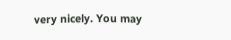very nicely. You may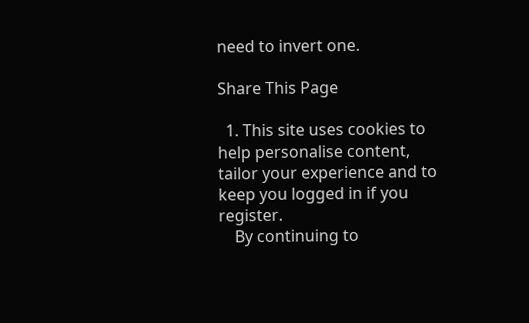need to invert one.

Share This Page

  1. This site uses cookies to help personalise content, tailor your experience and to keep you logged in if you register.
    By continuing to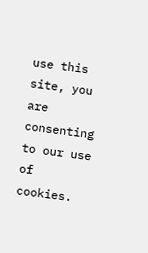use this site, you are consenting to our use of cookies.